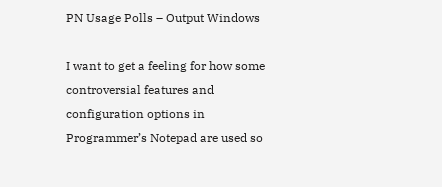PN Usage Polls – Output Windows

I want to get a feeling for how some controversial features and configuration options in Programmer’s Notepad are used so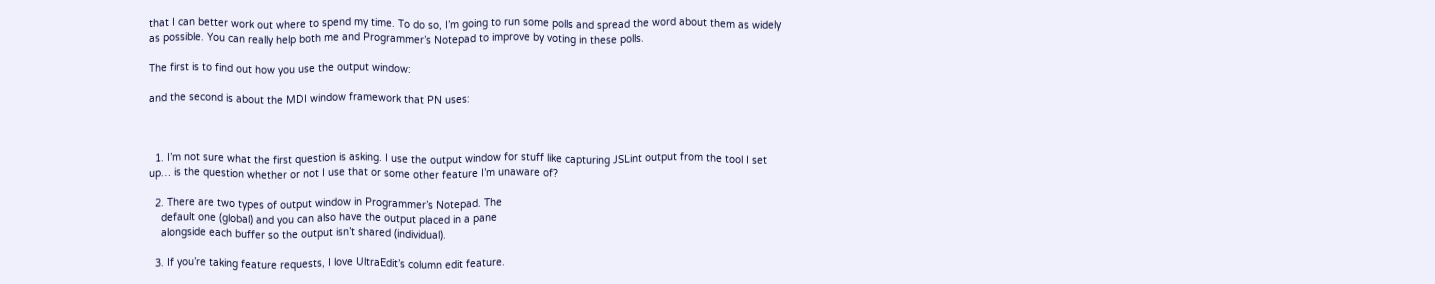that I can better work out where to spend my time. To do so, I’m going to run some polls and spread the word about them as widely as possible. You can really help both me and Programmer’s Notepad to improve by voting in these polls.

The first is to find out how you use the output window:

and the second is about the MDI window framework that PN uses:



  1. I’m not sure what the first question is asking. I use the output window for stuff like capturing JSLint output from the tool I set up… is the question whether or not I use that or some other feature I’m unaware of?

  2. There are two types of output window in Programmer’s Notepad. The
    default one (global) and you can also have the output placed in a pane
    alongside each buffer so the output isn’t shared (individual).

  3. If you’re taking feature requests, I love UltraEdit’s column edit feature.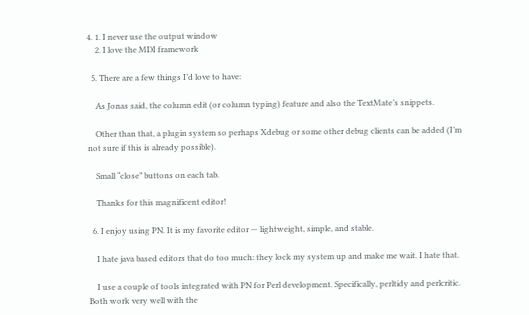4. 1. I never use the output window
    2. I love the MDI framework

  5. There are a few things I’d love to have:

    As Jonas said, the column edit (or column typing) feature and also the TextMate’s snippets.

    Other than that, a plugin system so perhaps Xdebug or some other debug clients can be added (I’m not sure if this is already possible).

    Small “close” buttons on each tab.

    Thanks for this magnificent editor!

  6. I enjoy using PN. It is my favorite editor — lightweight, simple, and stable.

    I hate java based editors that do too much: they lock my system up and make me wait. I hate that.

    I use a couple of tools integrated with PN for Perl development. Specifically, perltidy and perlcritic. Both work very well with the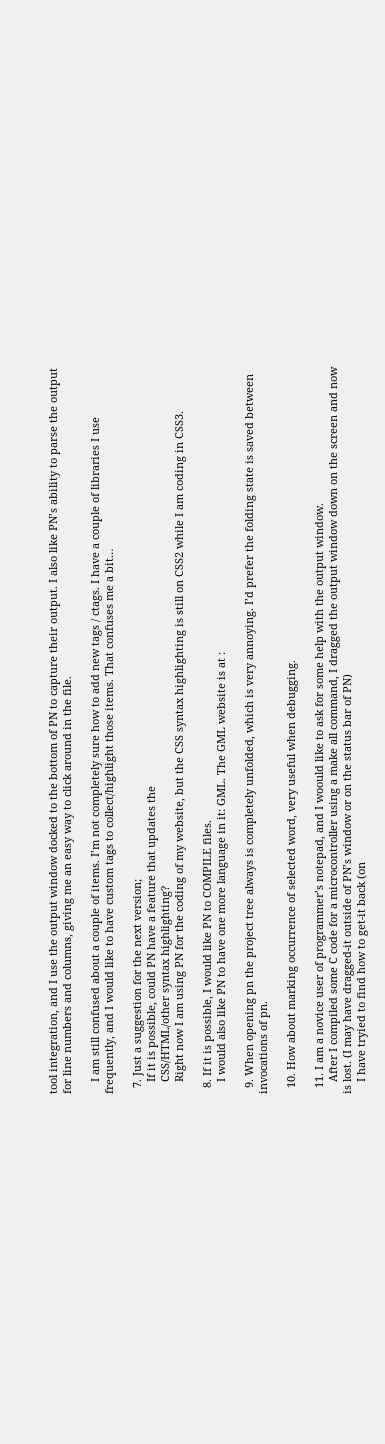tool integration, and I use the output window docked to the bottom of PN to capture their output. I also like PN’s ability to parse the output for line numbers and columns, giving me an easy way to click around in the file.

    I am still confused about a couple of items. I’m not completely sure how to add new tags / ctags. I have a couple of libraries I use frequently, and I would like to have custom tags to collect/highlight those items. That confuses me a bit…

  7. Just a suggestion for the next version;
    If it is possible, could PN have a feature that updates the
    CSS/HTML/other syntax highlighting?
    Right now I am using PN for the coding of my website, but the CSS syntax highlighting is still on CSS2 while I am coding in CSS3.

  8. If it is possible, I would like PN to COMPILE files.
    I would also like PN to have one more language in it: GML. The GML website is at :

  9. When opening pn the project tree always is completely unfolded, which is very annoying. I’d prefer the folding state is saved between invocations of pn.

  10. How about marking occurrence of selected word, very useful when debugging.

  11. I am a novice user of programmer’s notepad, and I woould like to ask for some help with the output window.
    After I compiled some C code for a microcontroller using a make all command, I dragged the output window down on the screen and now is lost. (I may have dragged-it outside of PN’s window or on the status bar of PN)
    I have tryied to find how to get-it back (on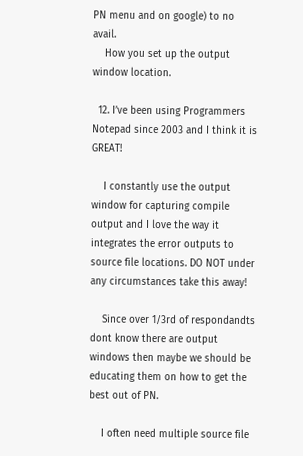PN menu and on google) to no avail.
    How you set up the output window location.

  12. I’ve been using Programmers Notepad since 2003 and I think it is GREAT!

    I constantly use the output window for capturing compile output and I love the way it integrates the error outputs to source file locations. DO NOT under any circumstances take this away!

    Since over 1/3rd of respondandts dont know there are output windows then maybe we should be educating them on how to get the best out of PN.

    I often need multiple source file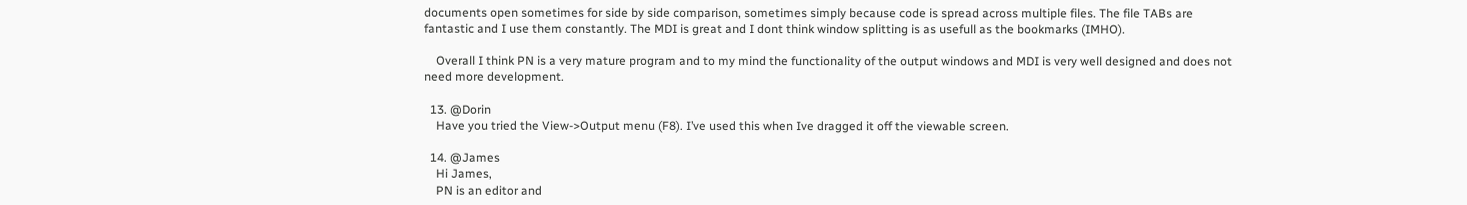documents open sometimes for side by side comparison, sometimes simply because code is spread across multiple files. The file TABs are fantastic and I use them constantly. The MDI is great and I dont think window splitting is as usefull as the bookmarks (IMHO).

    Overall I think PN is a very mature program and to my mind the functionality of the output windows and MDI is very well designed and does not need more development.

  13. @Dorin
    Have you tried the View->Output menu (F8). I’ve used this when Ive dragged it off the viewable screen.

  14. @James
    Hi James,
    PN is an editor and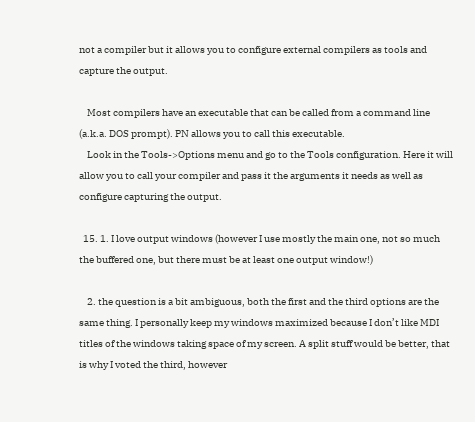not a compiler but it allows you to configure external compilers as tools and capture the output.

    Most compilers have an executable that can be called from a command line (a.k.a. DOS prompt). PN allows you to call this executable.
    Look in the Tools->Options menu and go to the Tools configuration. Here it will allow you to call your compiler and pass it the arguments it needs as well as configure capturing the output.

  15. 1. I love output windows (however I use mostly the main one, not so much the buffered one, but there must be at least one output window!)

    2. the question is a bit ambiguous, both the first and the third options are the same thing. I personally keep my windows maximized because I don’t like MDI titles of the windows taking space of my screen. A split stuff would be better, that is why I voted the third, however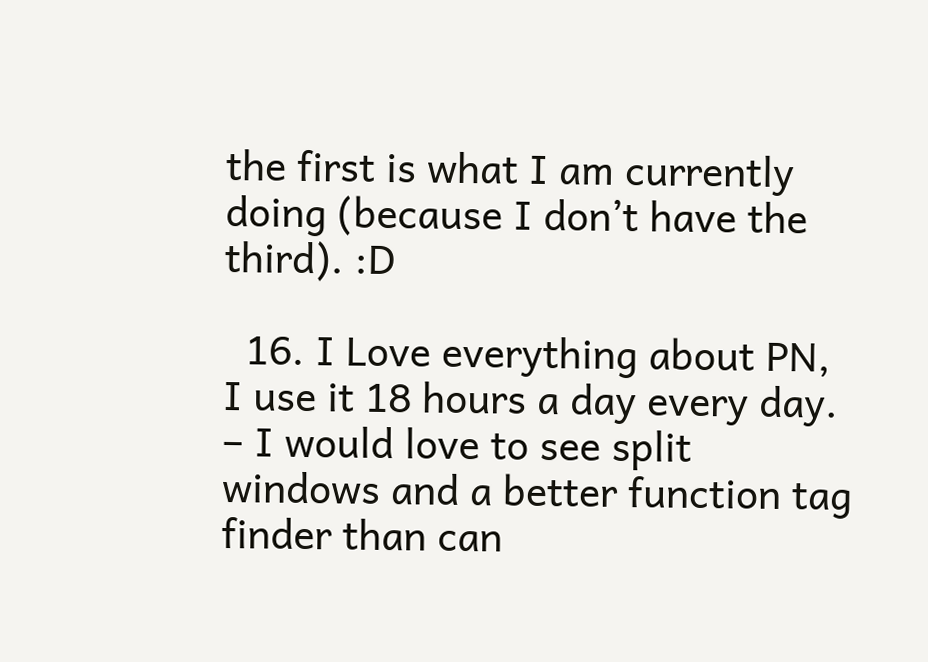the first is what I am currently doing (because I don’t have the third). :D

  16. I Love everything about PN, I use it 18 hours a day every day. – I would love to see split windows and a better function tag finder than can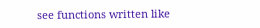see functions written like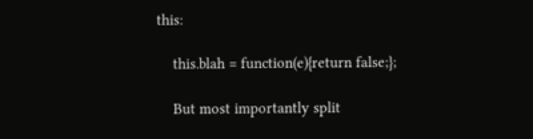this:

    this.blah = function(e){return false;};

    But most importantly split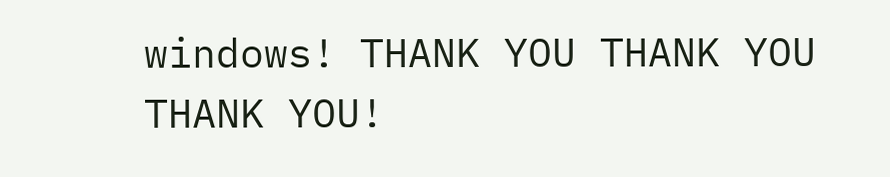windows! THANK YOU THANK YOU THANK YOU!